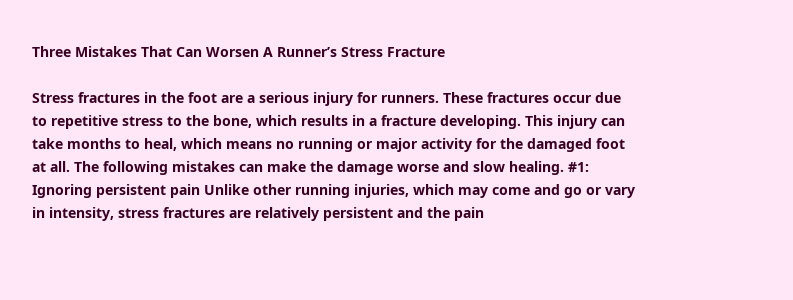Three Mistakes That Can Worsen A Runner’s Stress Fracture

Stress fractures in the foot are a serious injury for runners. These fractures occur due to repetitive stress to the bone, which results in a fracture developing. This injury can take months to heal, which means no running or major activity for the damaged foot at all. The following mistakes can make the damage worse and slow healing. #1: Ignoring persistent pain Unlike other running injuries, which may come and go or vary in intensity, stress fractures are relatively persistent and the pain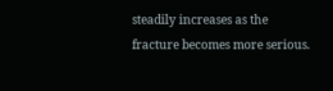steadily increases as the fracture becomes more serious.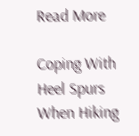Read More

Coping With Heel Spurs When Hiking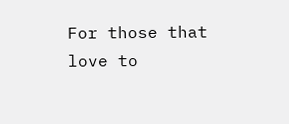For those that love to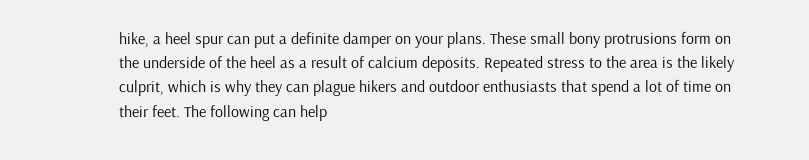hike, a heel spur can put a definite damper on your plans. These small bony protrusions form on the underside of the heel as a result of calcium deposits. Repeated stress to the area is the likely culprit, which is why they can plague hikers and outdoor enthusiasts that spend a lot of time on their feet. The following can help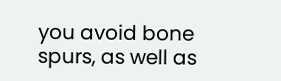you avoid bone spurs, as well as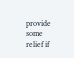provide some relief if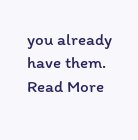you already have them. Read More